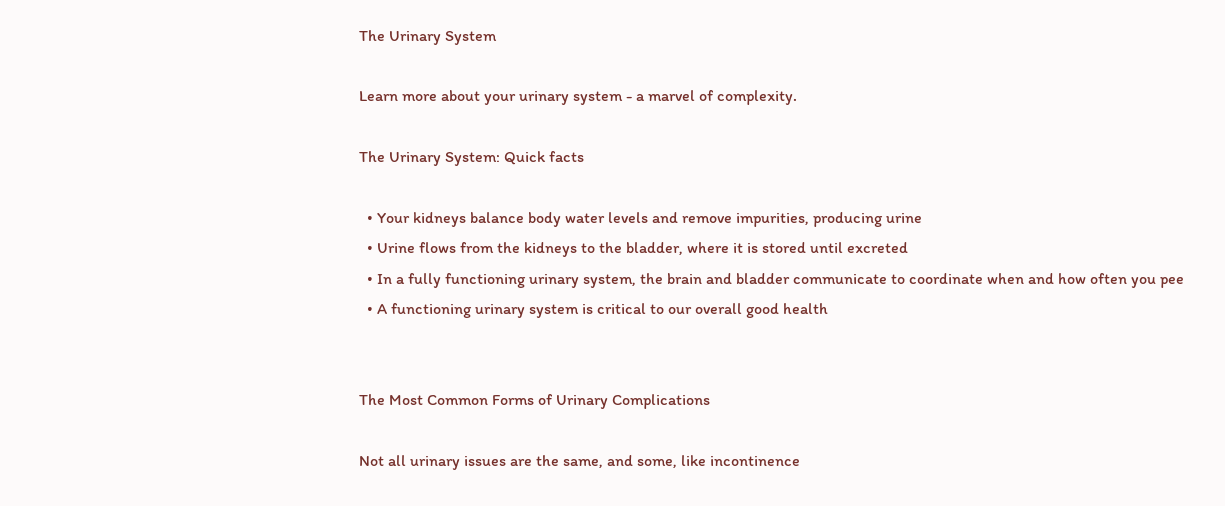The Urinary System

Learn more about your urinary system - a marvel of complexity.

The Urinary System: Quick facts

  • Your kidneys balance body water levels and remove impurities, producing urine
  • Urine flows from the kidneys to the bladder, where it is stored until excreted
  • In a fully functioning urinary system, the brain and bladder communicate to coordinate when and how often you pee
  • A functioning urinary system is critical to our overall good health


The Most Common Forms of Urinary Complications

Not all urinary issues are the same, and some, like incontinence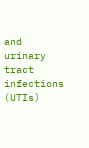and urinary tract infections (UTIs)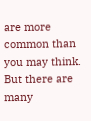are more common than you may think. But there are many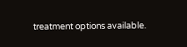treatment options available.